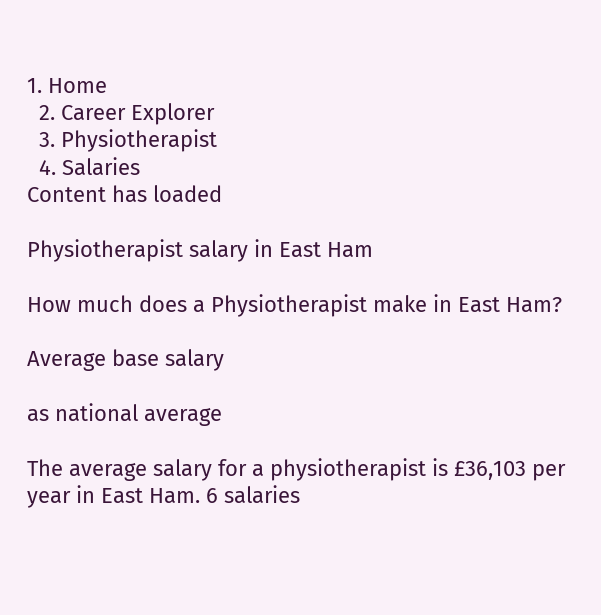1. Home
  2. Career Explorer
  3. Physiotherapist
  4. Salaries
Content has loaded

Physiotherapist salary in East Ham

How much does a Physiotherapist make in East Ham?

Average base salary

as national average

The average salary for a physiotherapist is £36,103 per year in East Ham. 6 salaries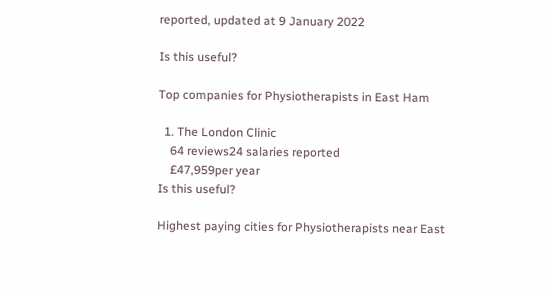reported, updated at 9 January 2022

Is this useful?

Top companies for Physiotherapists in East Ham

  1. The London Clinic
    64 reviews24 salaries reported
    £47,959per year
Is this useful?

Highest paying cities for Physiotherapists near East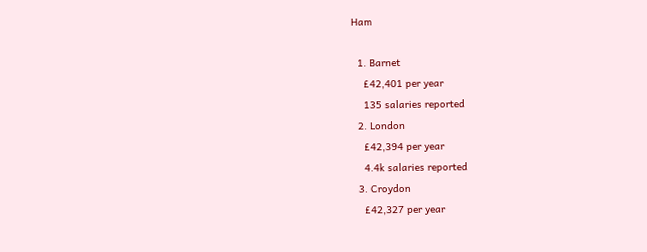Ham

  1. Barnet
    £42,401 per year
    135 salaries reported
  2. London
    £42,394 per year
    4.4k salaries reported
  3. Croydon
    £42,327 per year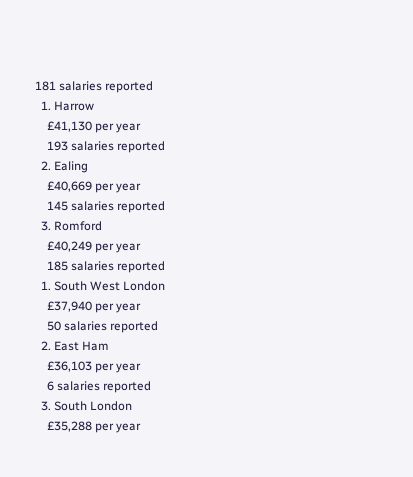181 salaries reported
  1. Harrow
    £41,130 per year
    193 salaries reported
  2. Ealing
    £40,669 per year
    145 salaries reported
  3. Romford
    £40,249 per year
    185 salaries reported
  1. South West London
    £37,940 per year
    50 salaries reported
  2. East Ham
    £36,103 per year
    6 salaries reported
  3. South London
    £35,288 per year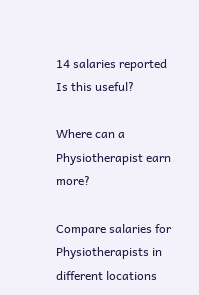14 salaries reported
Is this useful?

Where can a Physiotherapist earn more?

Compare salaries for Physiotherapists in different locations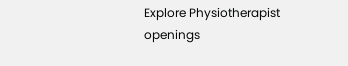Explore Physiotherapist openings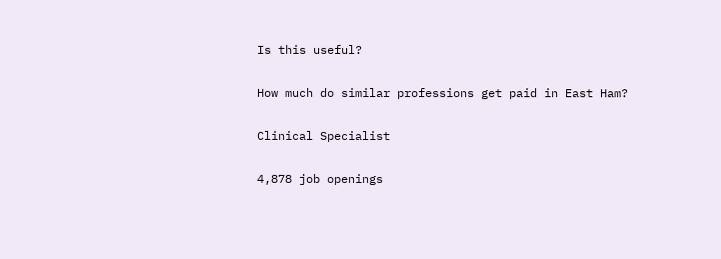Is this useful?

How much do similar professions get paid in East Ham?

Clinical Specialist

4,878 job openings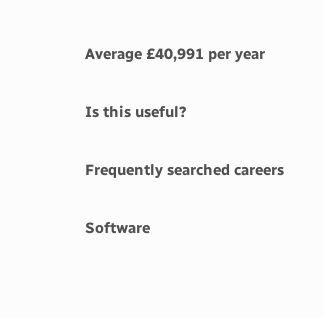Average £40,991 per year

Is this useful?

Frequently searched careers

Software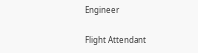Engineer

Flight Attendant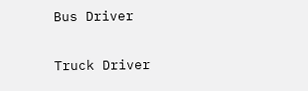Bus Driver

Truck Driver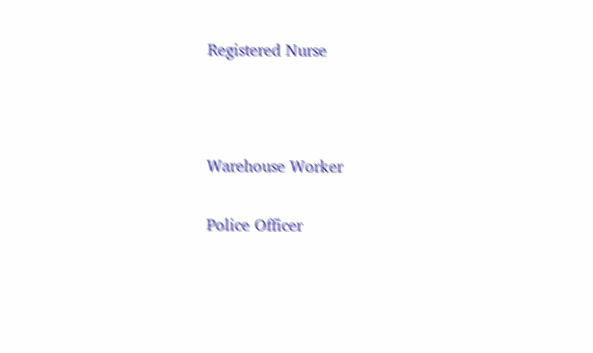Registered Nurse



Warehouse Worker

Police Officer